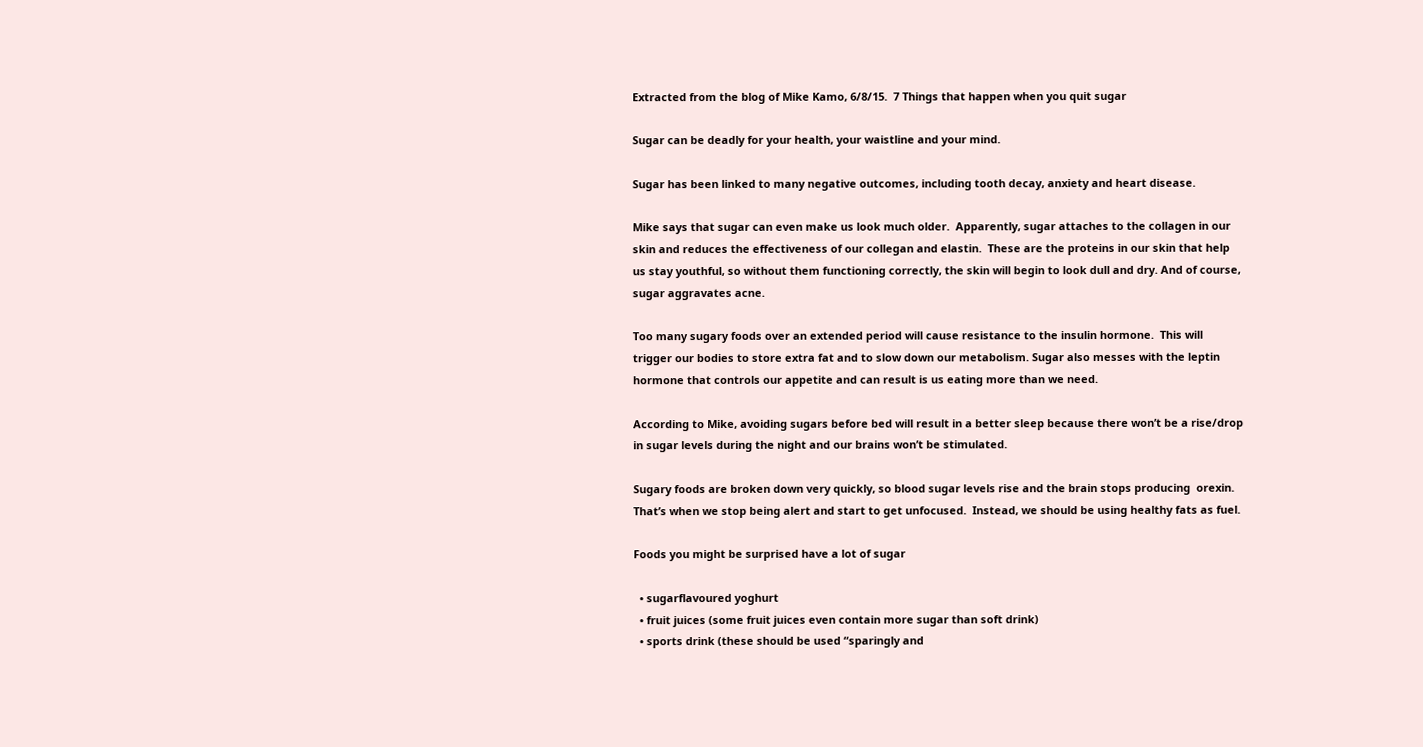Extracted from the blog of Mike Kamo, 6/8/15.  7 Things that happen when you quit sugar

Sugar can be deadly for your health, your waistline and your mind.

Sugar has been linked to many negative outcomes, including tooth decay, anxiety and heart disease.

Mike says that sugar can even make us look much older.  Apparently, sugar attaches to the collagen in our skin and reduces the effectiveness of our collegan and elastin.  These are the proteins in our skin that help us stay youthful, so without them functioning correctly, the skin will begin to look dull and dry. And of course, sugar aggravates acne.

Too many sugary foods over an extended period will cause resistance to the insulin hormone.  This will trigger our bodies to store extra fat and to slow down our metabolism. Sugar also messes with the leptin hormone that controls our appetite and can result is us eating more than we need.

According to Mike, avoiding sugars before bed will result in a better sleep because there won’t be a rise/drop in sugar levels during the night and our brains won’t be stimulated.

Sugary foods are broken down very quickly, so blood sugar levels rise and the brain stops producing  orexin.  That’s when we stop being alert and start to get unfocused.  Instead, we should be using healthy fats as fuel.

Foods you might be surprised have a lot of sugar

  • sugarflavoured yoghurt
  • fruit juices (some fruit juices even contain more sugar than soft drink)
  • sports drink (these should be used “sparingly and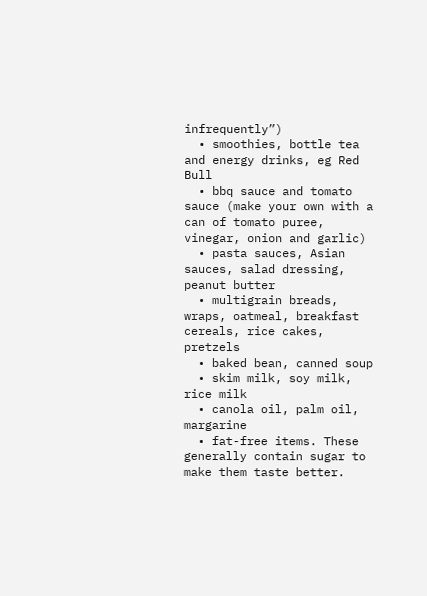infrequently”)
  • smoothies, bottle tea and energy drinks, eg Red Bull
  • bbq sauce and tomato sauce (make your own with a can of tomato puree, vinegar, onion and garlic)
  • pasta sauces, Asian sauces, salad dressing, peanut butter
  • multigrain breads, wraps, oatmeal, breakfast cereals, rice cakes, pretzels
  • baked bean, canned soup
  • skim milk, soy milk, rice milk
  • canola oil, palm oil, margarine
  • fat-free items. These generally contain sugar to make them taste better.